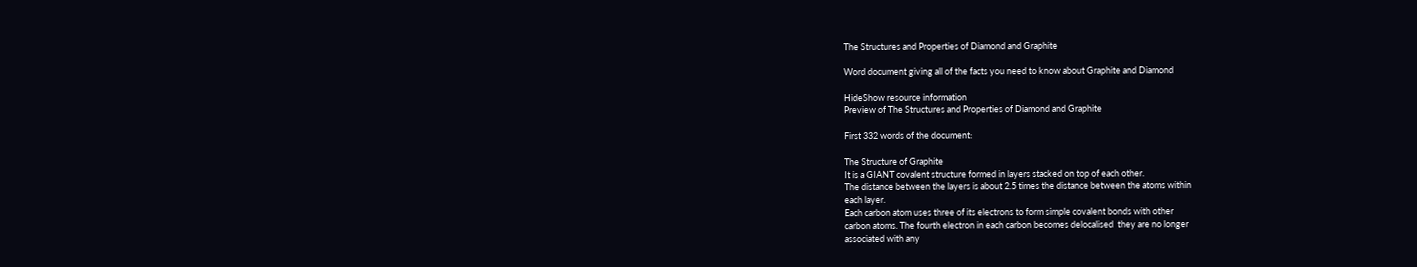The Structures and Properties of Diamond and Graphite

Word document giving all of the facts you need to know about Graphite and Diamond

HideShow resource information
Preview of The Structures and Properties of Diamond and Graphite

First 332 words of the document:

The Structure of Graphite
It is a GIANT covalent structure formed in layers stacked on top of each other.
The distance between the layers is about 2.5 times the distance between the atoms within
each layer.
Each carbon atom uses three of its electrons to form simple covalent bonds with other
carbon atoms. The fourth electron in each carbon becomes delocalised  they are no longer
associated with any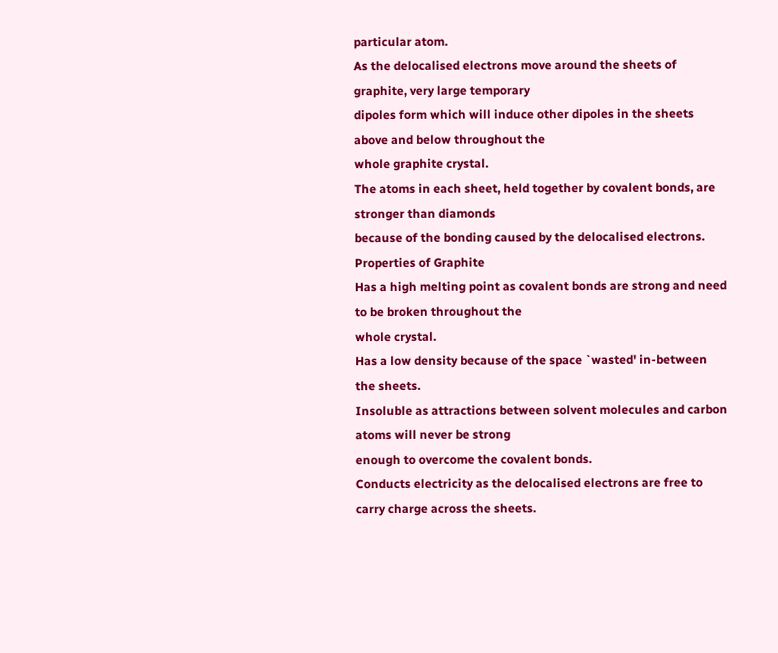particular atom.
As the delocalised electrons move around the sheets of graphite, very large temporary
dipoles form which will induce other dipoles in the sheets above and below throughout the
whole graphite crystal.
The atoms in each sheet, held together by covalent bonds, are stronger than diamonds
because of the bonding caused by the delocalised electrons.
Properties of Graphite
Has a high melting point as covalent bonds are strong and need to be broken throughout the
whole crystal.
Has a low density because of the space `wasted' in-between the sheets.
Insoluble as attractions between solvent molecules and carbon atoms will never be strong
enough to overcome the covalent bonds.
Conducts electricity as the delocalised electrons are free to carry charge across the sheets.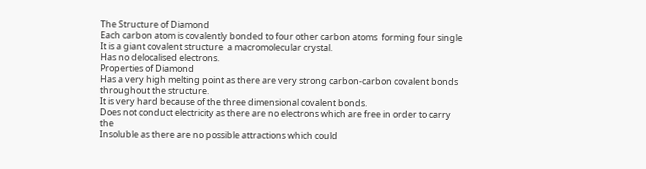The Structure of Diamond
Each carbon atom is covalently bonded to four other carbon atoms  forming four single
It is a giant covalent structure  a macromolecular crystal.
Has no delocalised electrons.
Properties of Diamond
Has a very high melting point as there are very strong carbon-carbon covalent bonds
throughout the structure.
It is very hard because of the three dimensional covalent bonds.
Does not conduct electricity as there are no electrons which are free in order to carry the
Insoluble as there are no possible attractions which could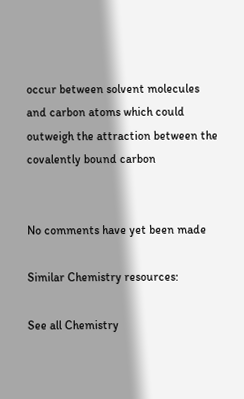occur between solvent molecules
and carbon atoms which could outweigh the attraction between the covalently bound carbon


No comments have yet been made

Similar Chemistry resources:

See all Chemistry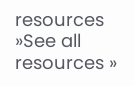resources »See all resources »